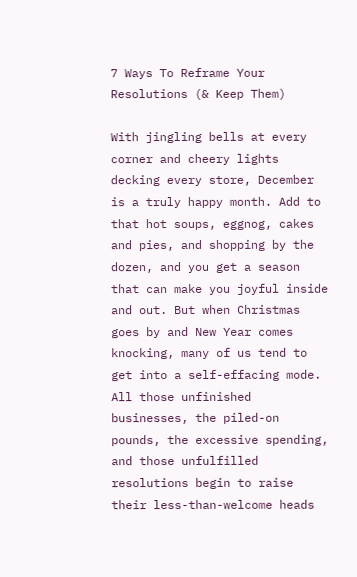7 Ways To Reframe Your Resolutions (& Keep Them)

With jingling bells at every corner and cheery lights decking every store, December is a truly happy month. Add to that hot soups, eggnog, cakes and pies, and shopping by the dozen, and you get a season that can make you joyful inside and out. But when Christmas goes by and New Year comes knocking, many of us tend to get into a self-effacing mode. All those unfinished businesses, the piled-on pounds, the excessive spending, and those unfulfilled resolutions begin to raise their less-than-welcome heads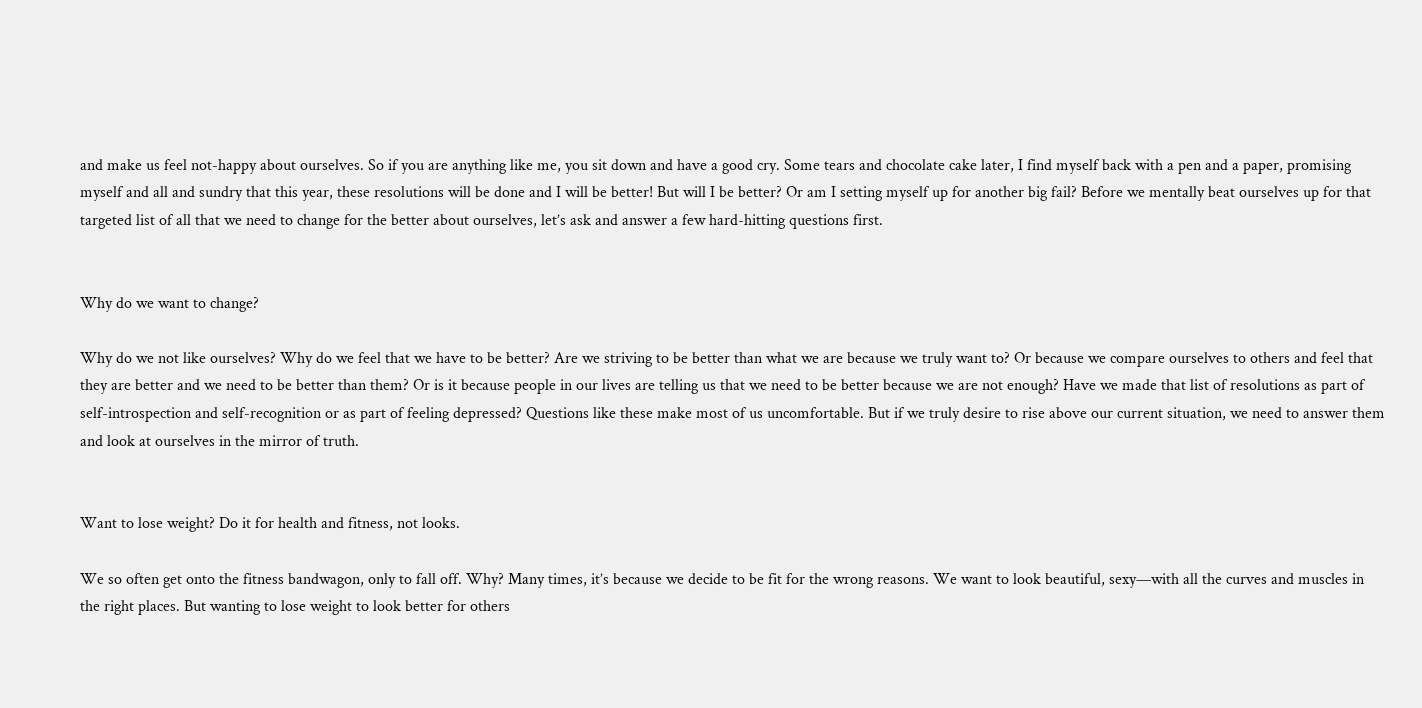and make us feel not-happy about ourselves. So if you are anything like me, you sit down and have a good cry. Some tears and chocolate cake later, I find myself back with a pen and a paper, promising myself and all and sundry that this year, these resolutions will be done and I will be better! But will I be better? Or am I setting myself up for another big fail? Before we mentally beat ourselves up for that targeted list of all that we need to change for the better about ourselves, let’s ask and answer a few hard-hitting questions first.


Why do we want to change?

Why do we not like ourselves? Why do we feel that we have to be better? Are we striving to be better than what we are because we truly want to? Or because we compare ourselves to others and feel that they are better and we need to be better than them? Or is it because people in our lives are telling us that we need to be better because we are not enough? Have we made that list of resolutions as part of self-introspection and self-recognition or as part of feeling depressed? Questions like these make most of us uncomfortable. But if we truly desire to rise above our current situation, we need to answer them and look at ourselves in the mirror of truth.


Want to lose weight? Do it for health and fitness, not looks.

We so often get onto the fitness bandwagon, only to fall off. Why? Many times, it’s because we decide to be fit for the wrong reasons. We want to look beautiful, sexy—with all the curves and muscles in the right places. But wanting to lose weight to look better for others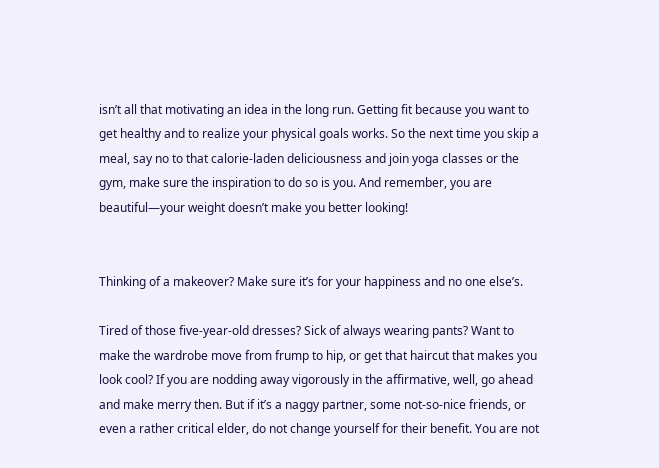isn’t all that motivating an idea in the long run. Getting fit because you want to get healthy and to realize your physical goals works. So the next time you skip a meal, say no to that calorie-laden deliciousness and join yoga classes or the gym, make sure the inspiration to do so is you. And remember, you are beautiful—your weight doesn’t make you better looking!


Thinking of a makeover? Make sure it’s for your happiness and no one else’s.

Tired of those five-year-old dresses? Sick of always wearing pants? Want to make the wardrobe move from frump to hip, or get that haircut that makes you look cool? If you are nodding away vigorously in the affirmative, well, go ahead and make merry then. But if it’s a naggy partner, some not-so-nice friends, or even a rather critical elder, do not change yourself for their benefit. You are not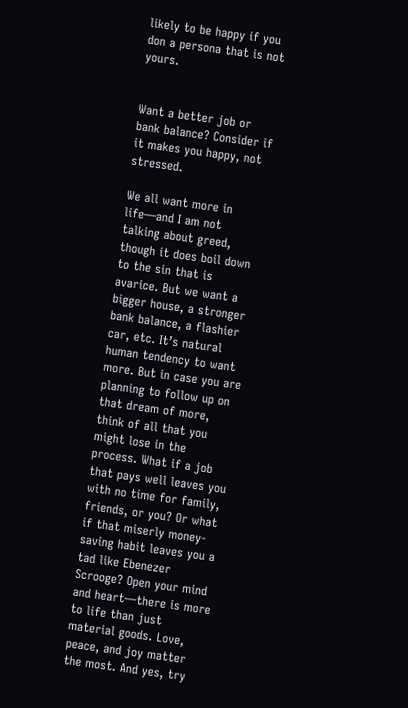likely to be happy if you don a persona that is not yours.


Want a better job or bank balance? Consider if it makes you happy, not stressed.

We all want more in life—and I am not talking about greed, though it does boil down to the sin that is avarice. But we want a bigger house, a stronger bank balance, a flashier car, etc. It’s natural human tendency to want more. But in case you are planning to follow up on that dream of more, think of all that you might lose in the process. What if a job that pays well leaves you with no time for family, friends, or you? Or what if that miserly money-saving habit leaves you a tad like Ebenezer Scrooge? Open your mind and heart—there is more to life than just material goods. Love, peace, and joy matter the most. And yes, try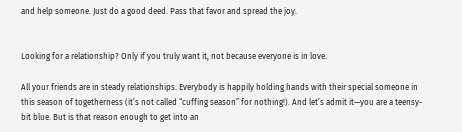and help someone. Just do a good deed. Pass that favor and spread the joy.


Looking for a relationship? Only if you truly want it, not because everyone is in love.

All your friends are in steady relationships. Everybody is happily holding hands with their special someone in this season of togetherness (it’s not called “cuffing season” for nothing!). And let’s admit it—you are a teensy-bit blue. But is that reason enough to get into an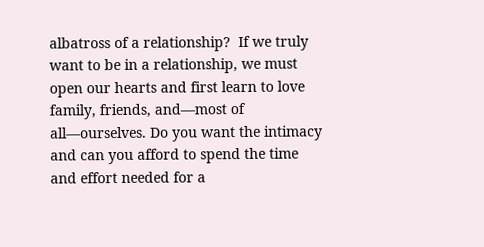albatross of a relationship?  If we truly want to be in a relationship, we must open our hearts and first learn to love family, friends, and—most of all—ourselves. Do you want the intimacy and can you afford to spend the time and effort needed for a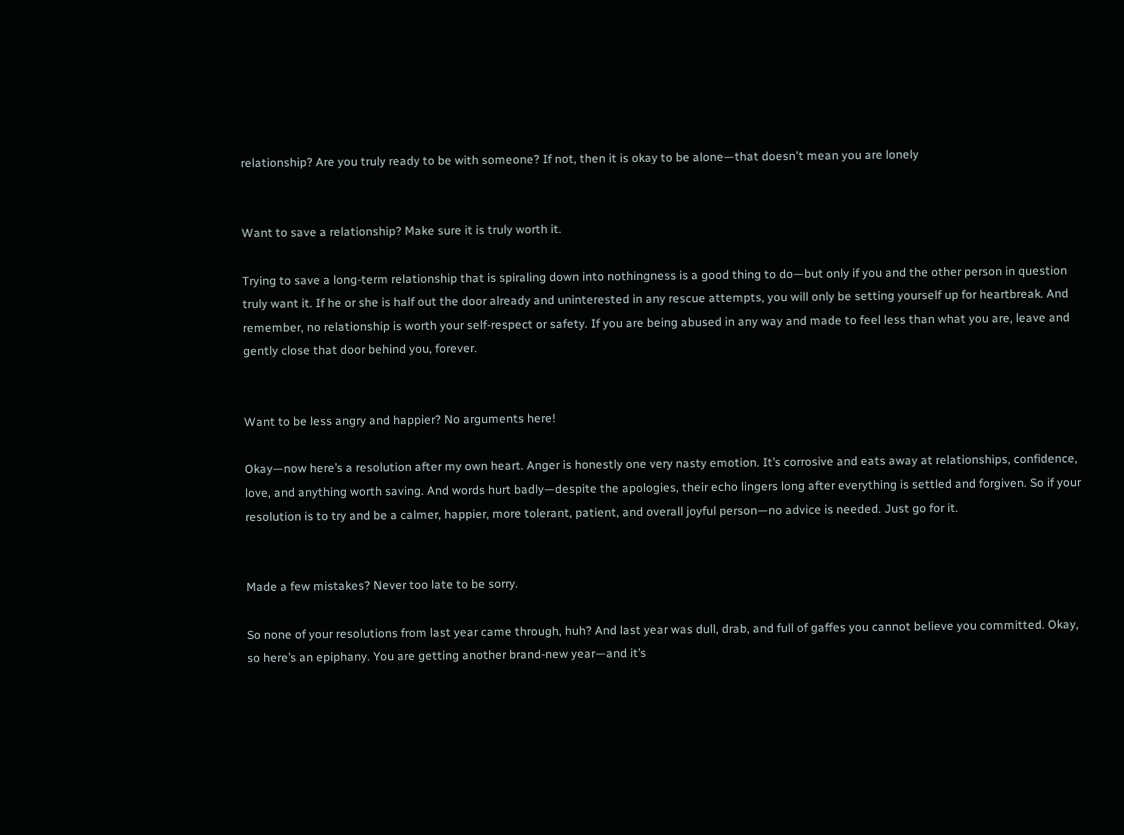relationship? Are you truly ready to be with someone? If not, then it is okay to be alone—that doesn't mean you are lonely


Want to save a relationship? Make sure it is truly worth it.

Trying to save a long-term relationship that is spiraling down into nothingness is a good thing to do—but only if you and the other person in question truly want it. If he or she is half out the door already and uninterested in any rescue attempts, you will only be setting yourself up for heartbreak. And remember, no relationship is worth your self-respect or safety. If you are being abused in any way and made to feel less than what you are, leave and gently close that door behind you, forever.


Want to be less angry and happier? No arguments here!

Okay—now here’s a resolution after my own heart. Anger is honestly one very nasty emotion. It’s corrosive and eats away at relationships, confidence, love, and anything worth saving. And words hurt badly—despite the apologies, their echo lingers long after everything is settled and forgiven. So if your resolution is to try and be a calmer, happier, more tolerant, patient, and overall joyful person—no advice is needed. Just go for it.


Made a few mistakes? Never too late to be sorry.

So none of your resolutions from last year came through, huh? And last year was dull, drab, and full of gaffes you cannot believe you committed. Okay, so here’s an epiphany. You are getting another brand-new year—and it’s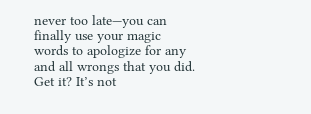never too late—you can finally use your magic words to apologize for any and all wrongs that you did. Get it? It’s not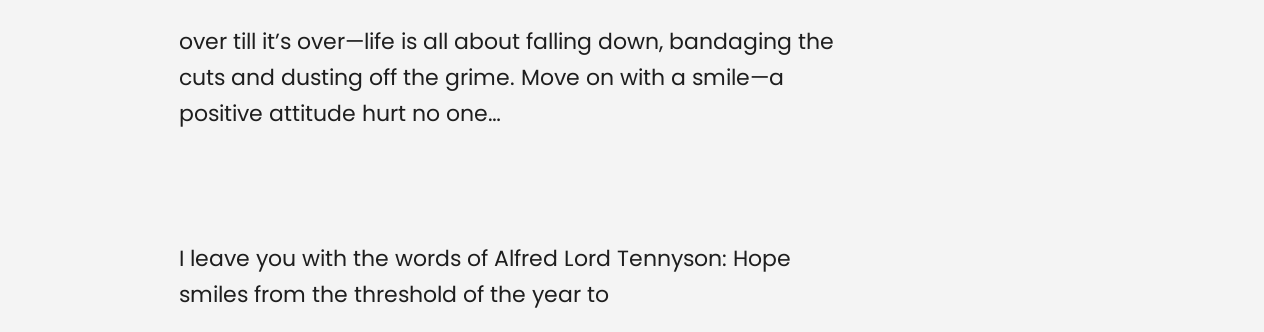over till it’s over—life is all about falling down, bandaging the cuts and dusting off the grime. Move on with a smile—a positive attitude hurt no one…



I leave you with the words of Alfred Lord Tennyson: Hope smiles from the threshold of the year to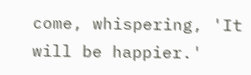come, whispering, 'It will be happier.'